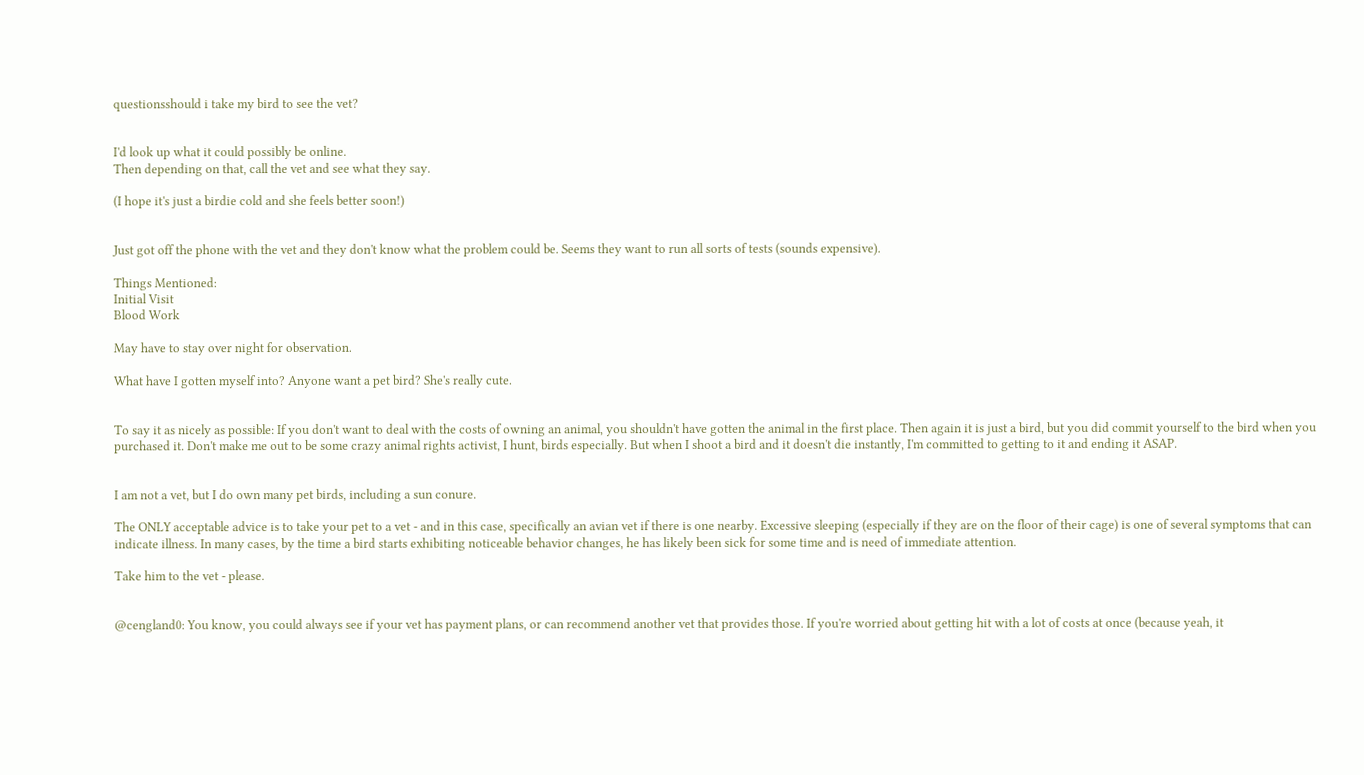questionsshould i take my bird to see the vet?


I'd look up what it could possibly be online.
Then depending on that, call the vet and see what they say.

(I hope it's just a birdie cold and she feels better soon!)


Just got off the phone with the vet and they don't know what the problem could be. Seems they want to run all sorts of tests (sounds expensive).

Things Mentioned:
Initial Visit
Blood Work

May have to stay over night for observation.

What have I gotten myself into? Anyone want a pet bird? She's really cute.


To say it as nicely as possible: If you don't want to deal with the costs of owning an animal, you shouldn't have gotten the animal in the first place. Then again it is just a bird, but you did commit yourself to the bird when you purchased it. Don't make me out to be some crazy animal rights activist, I hunt, birds especially. But when I shoot a bird and it doesn't die instantly, I'm committed to getting to it and ending it ASAP.


I am not a vet, but I do own many pet birds, including a sun conure.

The ONLY acceptable advice is to take your pet to a vet - and in this case, specifically an avian vet if there is one nearby. Excessive sleeping (especially if they are on the floor of their cage) is one of several symptoms that can indicate illness. In many cases, by the time a bird starts exhibiting noticeable behavior changes, he has likely been sick for some time and is need of immediate attention.

Take him to the vet - please.


@cengland0: You know, you could always see if your vet has payment plans, or can recommend another vet that provides those. If you're worried about getting hit with a lot of costs at once (because yeah, it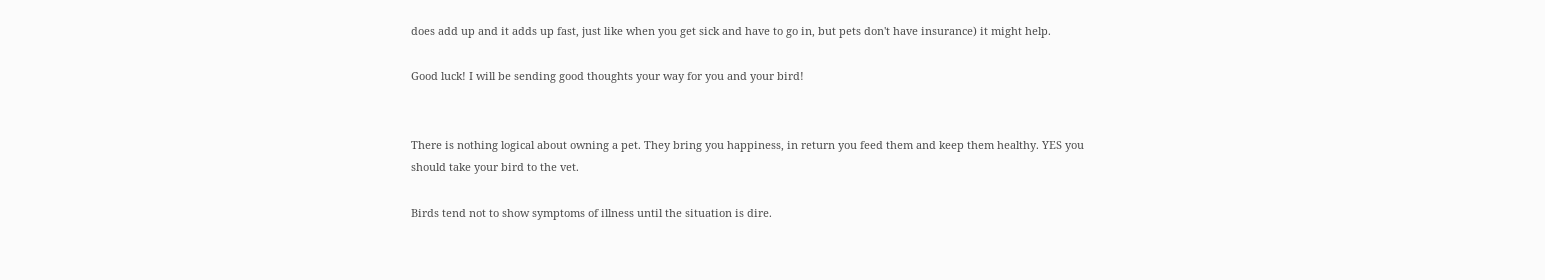does add up and it adds up fast, just like when you get sick and have to go in, but pets don't have insurance) it might help.

Good luck! I will be sending good thoughts your way for you and your bird!


There is nothing logical about owning a pet. They bring you happiness, in return you feed them and keep them healthy. YES you should take your bird to the vet.

Birds tend not to show symptoms of illness until the situation is dire.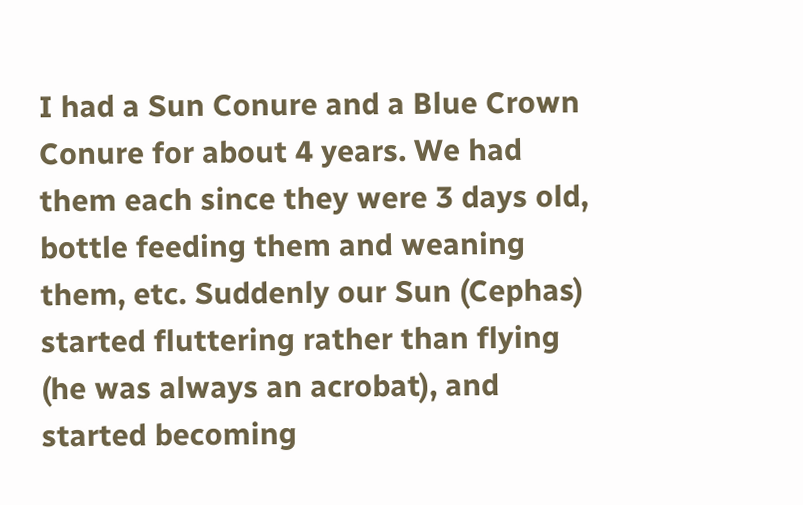I had a Sun Conure and a Blue Crown Conure for about 4 years. We had them each since they were 3 days old, bottle feeding them and weaning them, etc. Suddenly our Sun (Cephas) started fluttering rather than flying (he was always an acrobat), and started becoming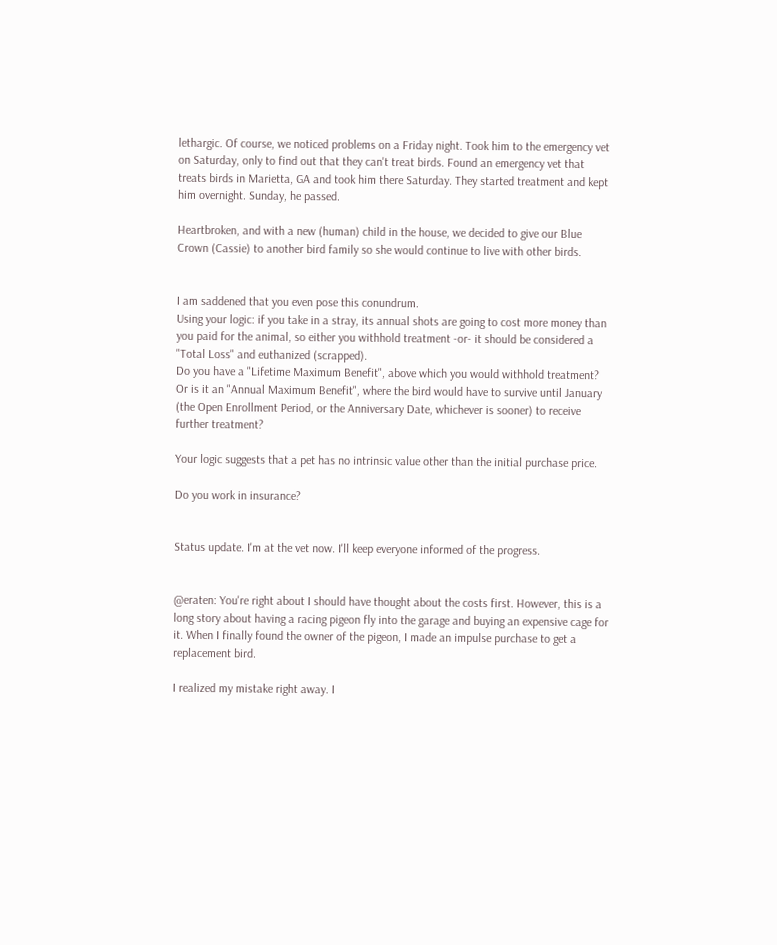lethargic. Of course, we noticed problems on a Friday night. Took him to the emergency vet on Saturday, only to find out that they can't treat birds. Found an emergency vet that treats birds in Marietta, GA and took him there Saturday. They started treatment and kept him overnight. Sunday, he passed.

Heartbroken, and with a new (human) child in the house, we decided to give our Blue Crown (Cassie) to another bird family so she would continue to live with other birds.


I am saddened that you even pose this conundrum.
Using your logic: if you take in a stray, its annual shots are going to cost more money than you paid for the animal, so either you withhold treatment -or- it should be considered a "Total Loss" and euthanized (scrapped).
Do you have a "Lifetime Maximum Benefit", above which you would withhold treatment?
Or is it an "Annual Maximum Benefit", where the bird would have to survive until January (the Open Enrollment Period, or the Anniversary Date, whichever is sooner) to receive further treatment?

Your logic suggests that a pet has no intrinsic value other than the initial purchase price.

Do you work in insurance?


Status update. I'm at the vet now. I'll keep everyone informed of the progress.


@eraten: You're right about I should have thought about the costs first. However, this is a long story about having a racing pigeon fly into the garage and buying an expensive cage for it. When I finally found the owner of the pigeon, I made an impulse purchase to get a replacement bird.

I realized my mistake right away. I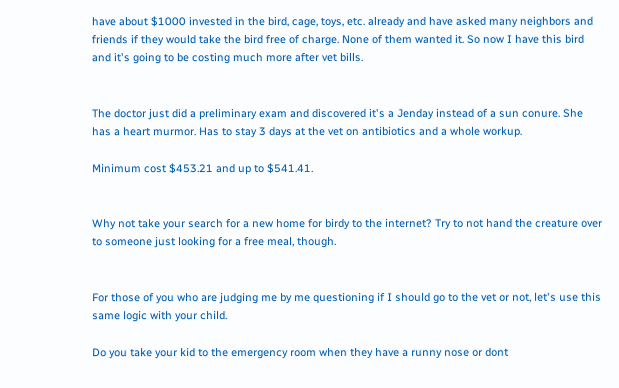have about $1000 invested in the bird, cage, toys, etc. already and have asked many neighbors and friends if they would take the bird free of charge. None of them wanted it. So now I have this bird and it's going to be costing much more after vet bills.


The doctor just did a preliminary exam and discovered it's a Jenday instead of a sun conure. She has a heart murmor. Has to stay 3 days at the vet on antibiotics and a whole workup.

Minimum cost $453.21 and up to $541.41.


Why not take your search for a new home for birdy to the internet? Try to not hand the creature over to someone just looking for a free meal, though.


For those of you who are judging me by me questioning if I should go to the vet or not, let's use this same logic with your child.

Do you take your kid to the emergency room when they have a runny nose or dont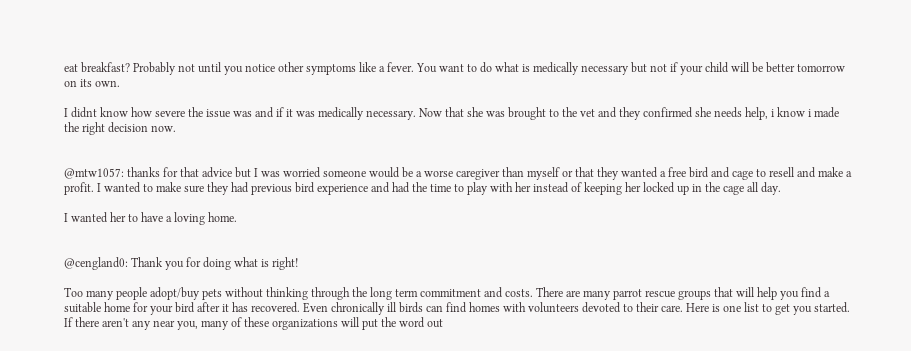eat breakfast? Probably not until you notice other symptoms like a fever. You want to do what is medically necessary but not if your child will be better tomorrow on its own.

I didnt know how severe the issue was and if it was medically necessary. Now that she was brought to the vet and they confirmed she needs help, i know i made the right decision now.


@mtw1057: thanks for that advice but I was worried someone would be a worse caregiver than myself or that they wanted a free bird and cage to resell and make a profit. I wanted to make sure they had previous bird experience and had the time to play with her instead of keeping her locked up in the cage all day.

I wanted her to have a loving home.


@cengland0: Thank you for doing what is right!

Too many people adopt/buy pets without thinking through the long term commitment and costs. There are many parrot rescue groups that will help you find a suitable home for your bird after it has recovered. Even chronically ill birds can find homes with volunteers devoted to their care. Here is one list to get you started. If there aren't any near you, many of these organizations will put the word out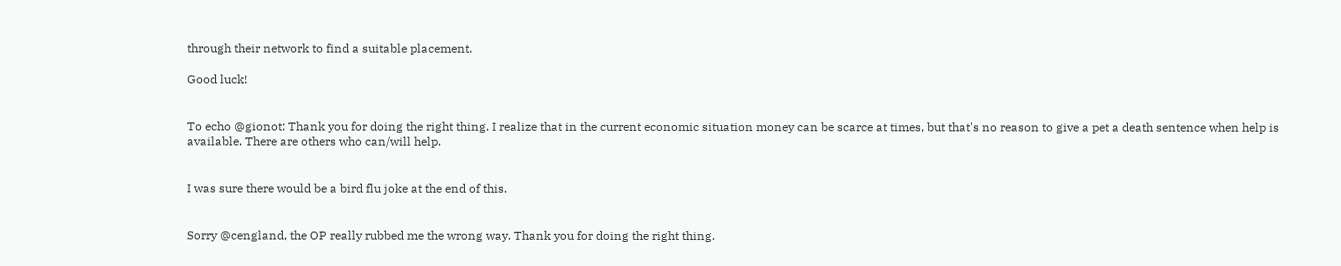through their network to find a suitable placement.

Good luck!


To echo @gionot: Thank you for doing the right thing. I realize that in the current economic situation money can be scarce at times, but that's no reason to give a pet a death sentence when help is available. There are others who can/will help.


I was sure there would be a bird flu joke at the end of this.


Sorry @cengland, the OP really rubbed me the wrong way. Thank you for doing the right thing.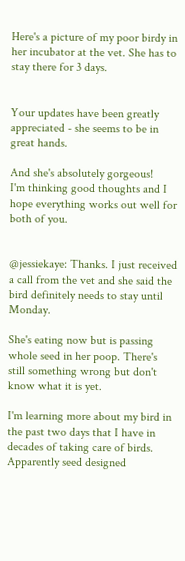Here's a picture of my poor birdy in her incubator at the vet. She has to stay there for 3 days.


Your updates have been greatly appreciated - she seems to be in great hands.

And she's absolutely gorgeous!
I'm thinking good thoughts and I hope everything works out well for both of you.


@jessiekaye: Thanks. I just received a call from the vet and she said the bird definitely needs to stay until Monday.

She's eating now but is passing whole seed in her poop. There's still something wrong but don't know what it is yet.

I'm learning more about my bird in the past two days that I have in decades of taking care of birds. Apparently seed designed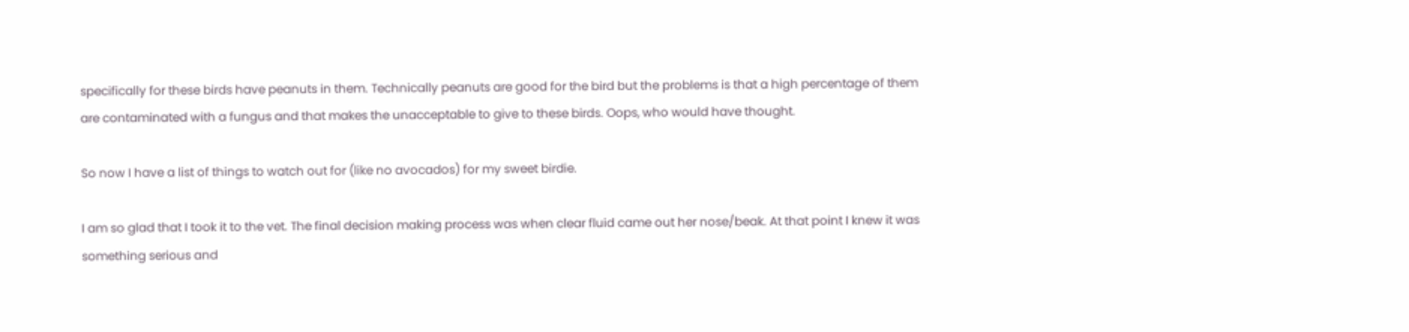specifically for these birds have peanuts in them. Technically peanuts are good for the bird but the problems is that a high percentage of them are contaminated with a fungus and that makes the unacceptable to give to these birds. Oops, who would have thought.

So now I have a list of things to watch out for (like no avocados) for my sweet birdie.

I am so glad that I took it to the vet. The final decision making process was when clear fluid came out her nose/beak. At that point I knew it was something serious and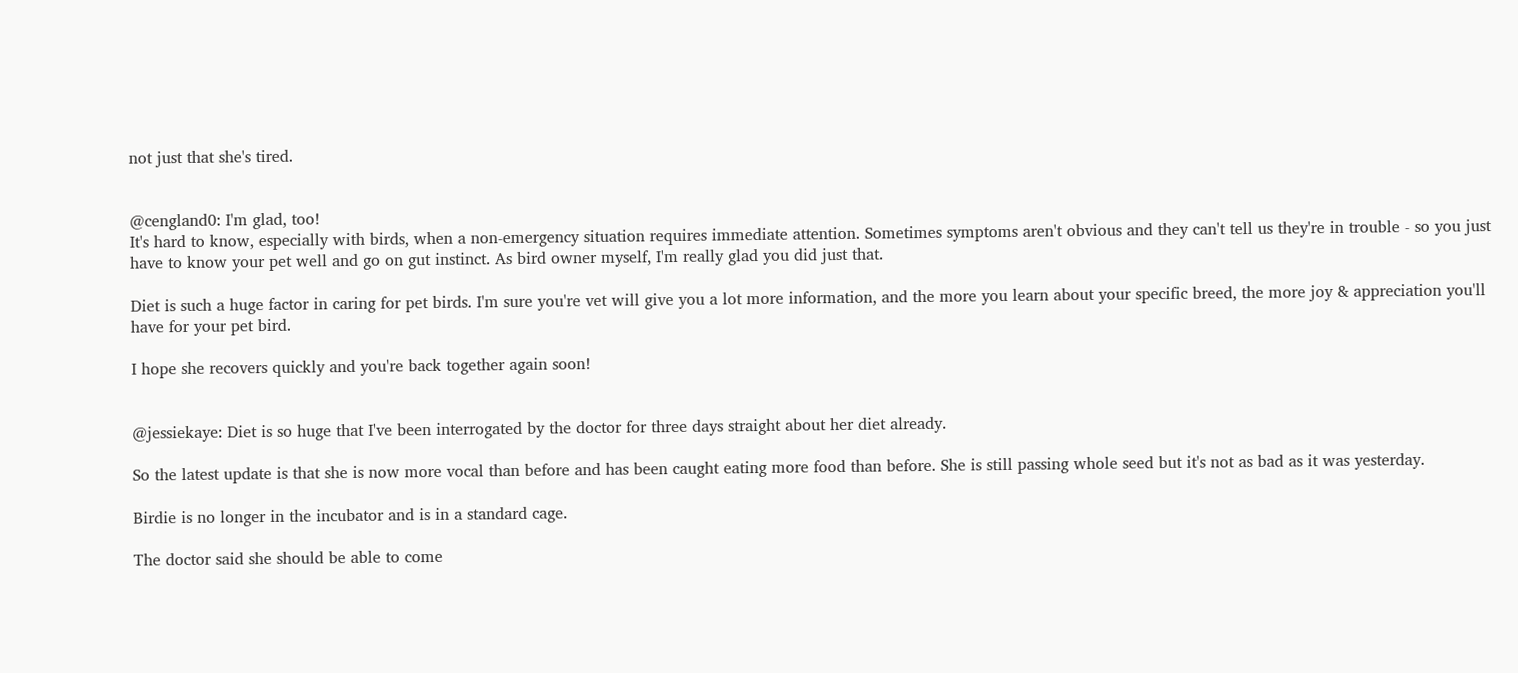not just that she's tired.


@cengland0: I'm glad, too!
It's hard to know, especially with birds, when a non-emergency situation requires immediate attention. Sometimes symptoms aren't obvious and they can't tell us they're in trouble - so you just have to know your pet well and go on gut instinct. As bird owner myself, I'm really glad you did just that.

Diet is such a huge factor in caring for pet birds. I'm sure you're vet will give you a lot more information, and the more you learn about your specific breed, the more joy & appreciation you'll have for your pet bird.

I hope she recovers quickly and you're back together again soon!


@jessiekaye: Diet is so huge that I've been interrogated by the doctor for three days straight about her diet already.

So the latest update is that she is now more vocal than before and has been caught eating more food than before. She is still passing whole seed but it's not as bad as it was yesterday.

Birdie is no longer in the incubator and is in a standard cage.

The doctor said she should be able to come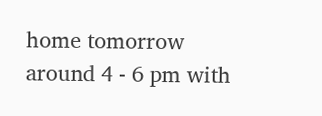home tomorrow around 4 - 6 pm with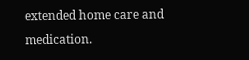extended home care and medication.